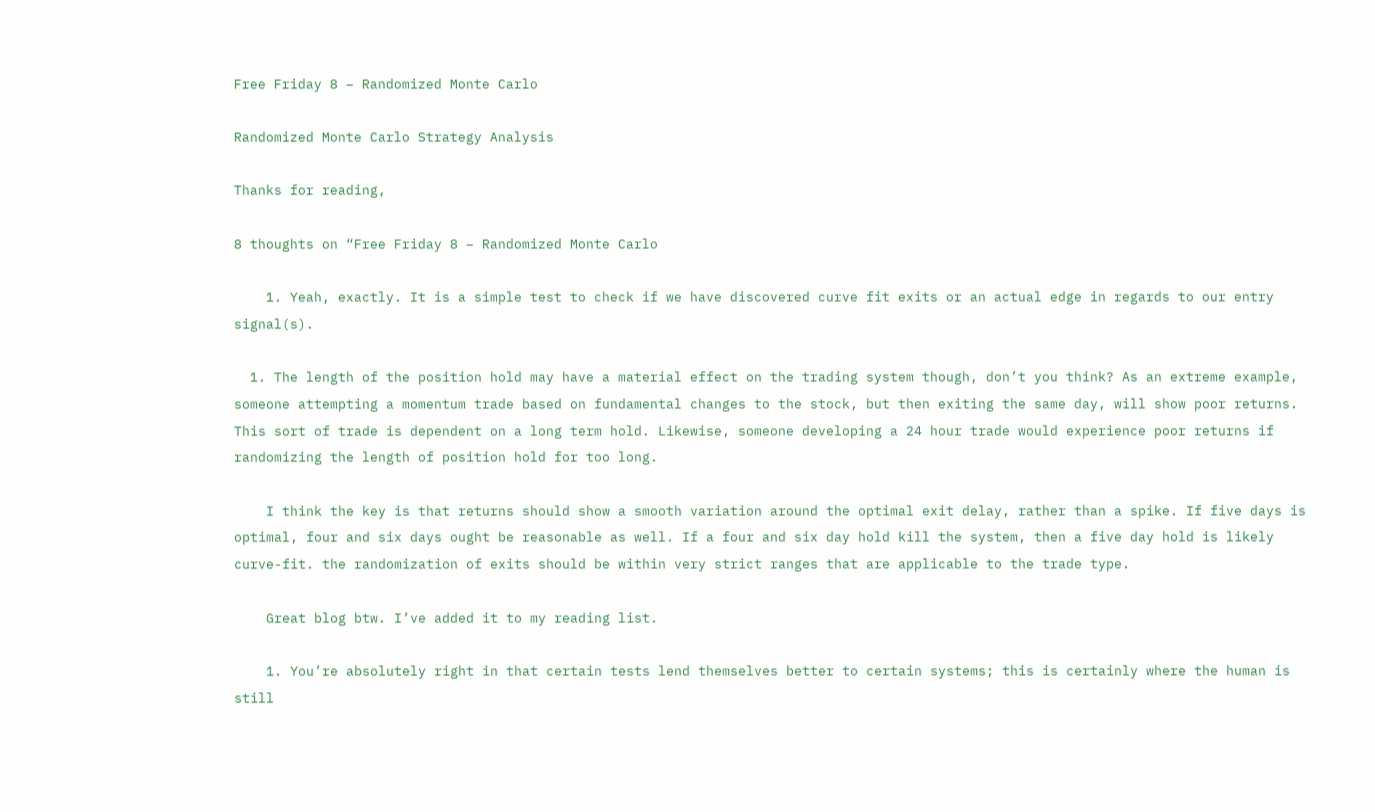Free Friday 8 – Randomized Monte Carlo

Randomized Monte Carlo Strategy Analysis

Thanks for reading,

8 thoughts on “Free Friday 8 – Randomized Monte Carlo

    1. Yeah, exactly. It is a simple test to check if we have discovered curve fit exits or an actual edge in regards to our entry signal(s).

  1. The length of the position hold may have a material effect on the trading system though, don’t you think? As an extreme example, someone attempting a momentum trade based on fundamental changes to the stock, but then exiting the same day, will show poor returns. This sort of trade is dependent on a long term hold. Likewise, someone developing a 24 hour trade would experience poor returns if randomizing the length of position hold for too long.

    I think the key is that returns should show a smooth variation around the optimal exit delay, rather than a spike. If five days is optimal, four and six days ought be reasonable as well. If a four and six day hold kill the system, then a five day hold is likely curve-fit. the randomization of exits should be within very strict ranges that are applicable to the trade type.

    Great blog btw. I’ve added it to my reading list.

    1. You’re absolutely right in that certain tests lend themselves better to certain systems; this is certainly where the human is still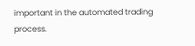important in the automated trading process.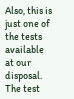Also, this is just one of the tests available at our disposal. The test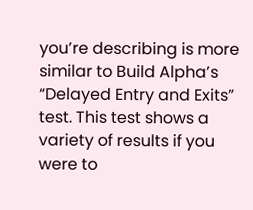you’re describing is more similar to Build Alpha’s “Delayed Entry and Exits” test. This test shows a variety of results if you were to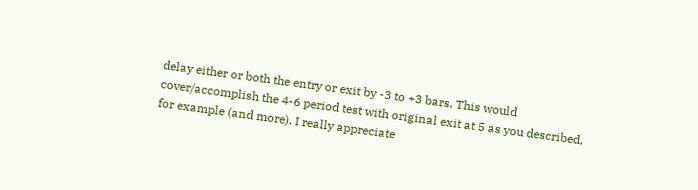delay either or both the entry or exit by -3 to +3 bars. This would cover/accomplish the 4-6 period test with original exit at 5 as you described, for example (and more). I really appreciate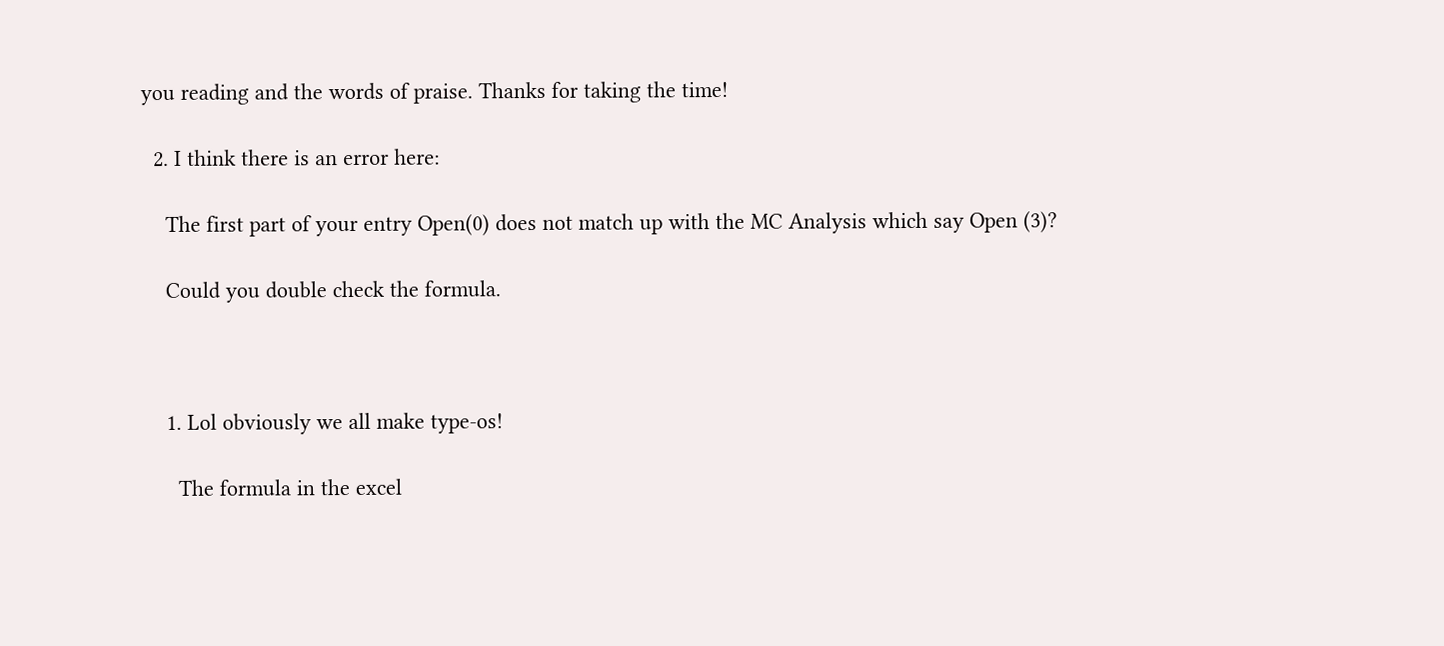you reading and the words of praise. Thanks for taking the time!

  2. I think there is an error here:

    The first part of your entry Open(0) does not match up with the MC Analysis which say Open (3)?

    Could you double check the formula.



    1. Lol obviously we all make type-os!

      The formula in the excel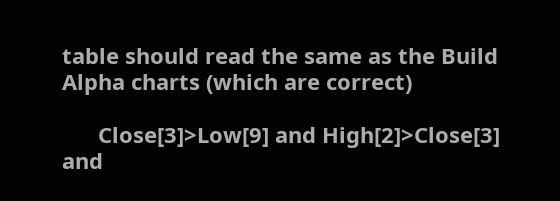table should read the same as the Build Alpha charts (which are correct)

      Close[3]>Low[9] and High[2]>Close[3] and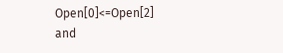Open[0]<=Open[2] and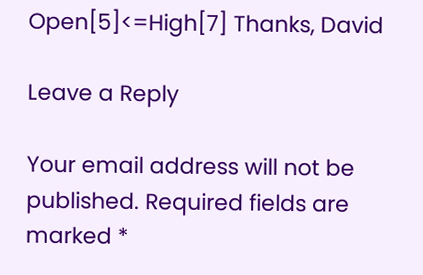Open[5]<=High[7] Thanks, David

Leave a Reply

Your email address will not be published. Required fields are marked *